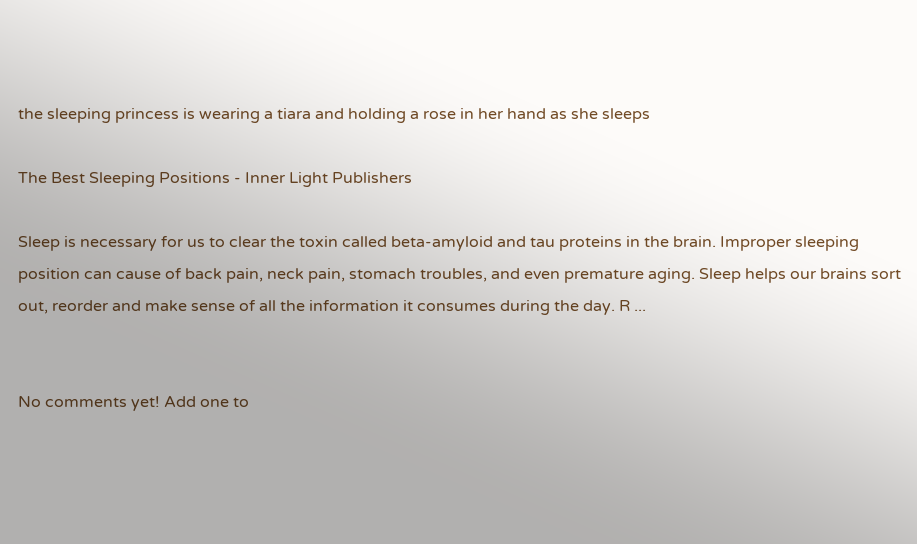the sleeping princess is wearing a tiara and holding a rose in her hand as she sleeps

The Best Sleeping Positions - Inner Light Publishers

Sleep is necessary for us to clear the toxin called beta-amyloid and tau proteins in the brain. Improper sleeping position can cause of back pain, neck pain, stomach troubles, and even premature aging. Sleep helps our brains sort out, reorder and make sense of all the information it consumes during the day. R ...


No comments yet! Add one to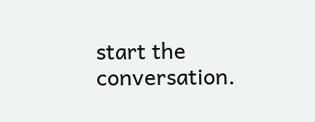start the conversation.